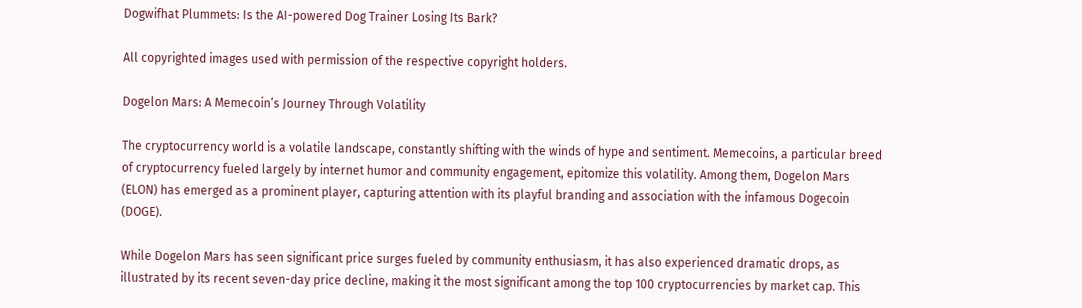Dogwifhat Plummets: Is the AI-powered Dog Trainer Losing Its Bark?

All copyrighted images used with permission of the respective copyright holders.

Dogelon Mars: A Memecoin’s Journey Through Volatility

The cryptocurrency world is a volatile landscape, constantly shifting with the winds of hype and sentiment. Memecoins, a particular breed of cryptocurrency fueled largely by internet humor and community engagement, epitomize this volatility. Among them, Dogelon Mars (ELON) has emerged as a prominent player, capturing attention with its playful branding and association with the infamous Dogecoin (DOGE).

While Dogelon Mars has seen significant price surges fueled by community enthusiasm, it has also experienced dramatic drops, as illustrated by its recent seven-day price decline, making it the most significant among the top 100 cryptocurrencies by market cap. This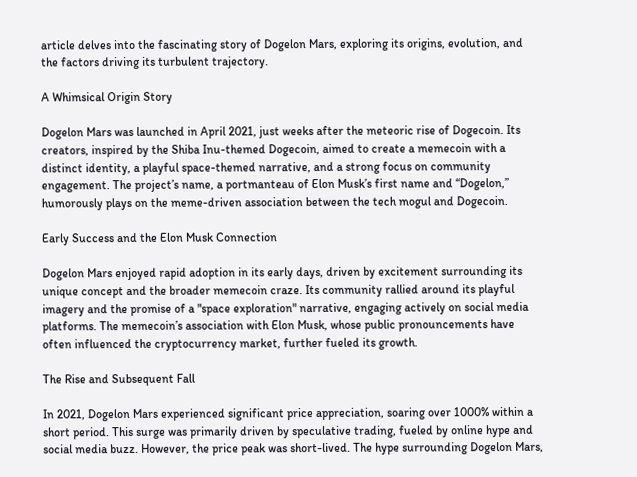article delves into the fascinating story of Dogelon Mars, exploring its origins, evolution, and the factors driving its turbulent trajectory.

A Whimsical Origin Story

Dogelon Mars was launched in April 2021, just weeks after the meteoric rise of Dogecoin. Its creators, inspired by the Shiba Inu-themed Dogecoin, aimed to create a memecoin with a distinct identity, a playful space-themed narrative, and a strong focus on community engagement. The project’s name, a portmanteau of Elon Musk’s first name and “Dogelon,” humorously plays on the meme-driven association between the tech mogul and Dogecoin.

Early Success and the Elon Musk Connection

Dogelon Mars enjoyed rapid adoption in its early days, driven by excitement surrounding its unique concept and the broader memecoin craze. Its community rallied around its playful imagery and the promise of a "space exploration" narrative, engaging actively on social media platforms. The memecoin’s association with Elon Musk, whose public pronouncements have often influenced the cryptocurrency market, further fueled its growth.

The Rise and Subsequent Fall

In 2021, Dogelon Mars experienced significant price appreciation, soaring over 1000% within a short period. This surge was primarily driven by speculative trading, fueled by online hype and social media buzz. However, the price peak was short-lived. The hype surrounding Dogelon Mars,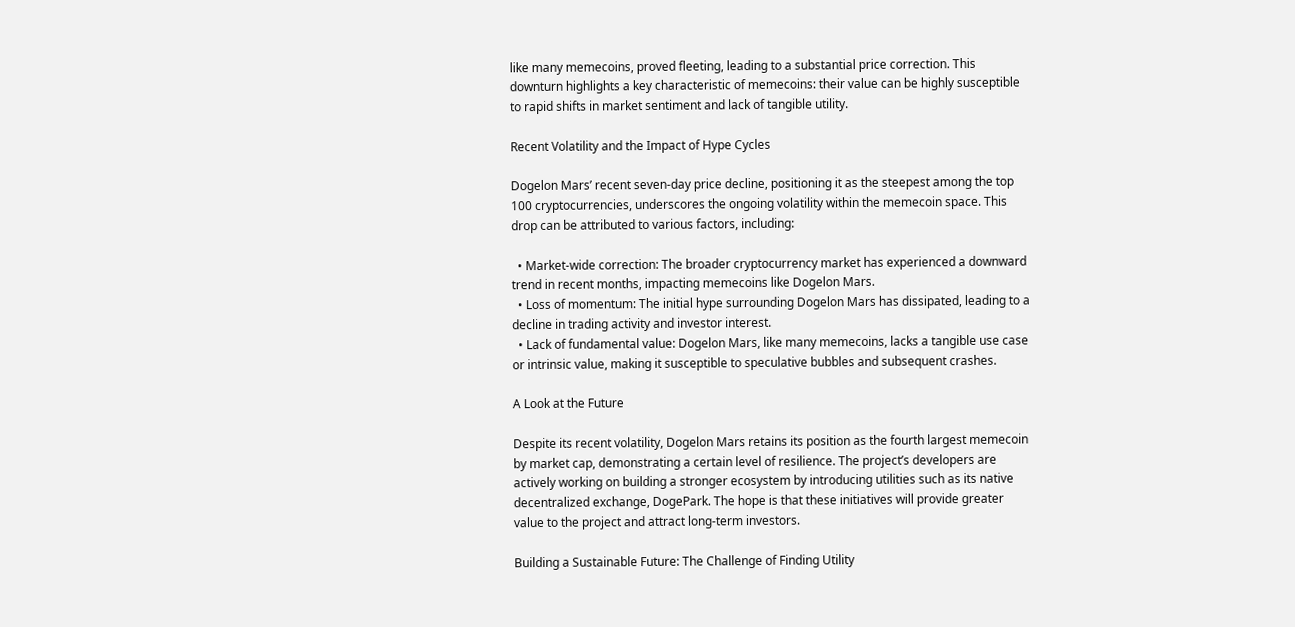like many memecoins, proved fleeting, leading to a substantial price correction. This downturn highlights a key characteristic of memecoins: their value can be highly susceptible to rapid shifts in market sentiment and lack of tangible utility.

Recent Volatility and the Impact of Hype Cycles

Dogelon Mars’ recent seven-day price decline, positioning it as the steepest among the top 100 cryptocurrencies, underscores the ongoing volatility within the memecoin space. This drop can be attributed to various factors, including:

  • Market-wide correction: The broader cryptocurrency market has experienced a downward trend in recent months, impacting memecoins like Dogelon Mars.
  • Loss of momentum: The initial hype surrounding Dogelon Mars has dissipated, leading to a decline in trading activity and investor interest.
  • Lack of fundamental value: Dogelon Mars, like many memecoins, lacks a tangible use case or intrinsic value, making it susceptible to speculative bubbles and subsequent crashes.

A Look at the Future

Despite its recent volatility, Dogelon Mars retains its position as the fourth largest memecoin by market cap, demonstrating a certain level of resilience. The project’s developers are actively working on building a stronger ecosystem by introducing utilities such as its native decentralized exchange, DogePark. The hope is that these initiatives will provide greater value to the project and attract long-term investors.

Building a Sustainable Future: The Challenge of Finding Utility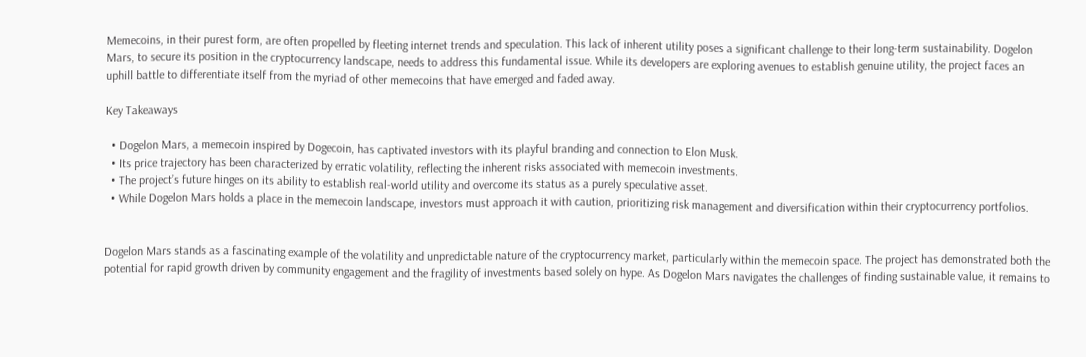Memecoins, in their purest form, are often propelled by fleeting internet trends and speculation. This lack of inherent utility poses a significant challenge to their long-term sustainability. Dogelon Mars, to secure its position in the cryptocurrency landscape, needs to address this fundamental issue. While its developers are exploring avenues to establish genuine utility, the project faces an uphill battle to differentiate itself from the myriad of other memecoins that have emerged and faded away.

Key Takeaways

  • Dogelon Mars, a memecoin inspired by Dogecoin, has captivated investors with its playful branding and connection to Elon Musk.
  • Its price trajectory has been characterized by erratic volatility, reflecting the inherent risks associated with memecoin investments.
  • The project’s future hinges on its ability to establish real-world utility and overcome its status as a purely speculative asset.
  • While Dogelon Mars holds a place in the memecoin landscape, investors must approach it with caution, prioritizing risk management and diversification within their cryptocurrency portfolios.


Dogelon Mars stands as a fascinating example of the volatility and unpredictable nature of the cryptocurrency market, particularly within the memecoin space. The project has demonstrated both the potential for rapid growth driven by community engagement and the fragility of investments based solely on hype. As Dogelon Mars navigates the challenges of finding sustainable value, it remains to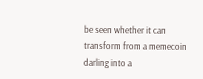be seen whether it can transform from a memecoin darling into a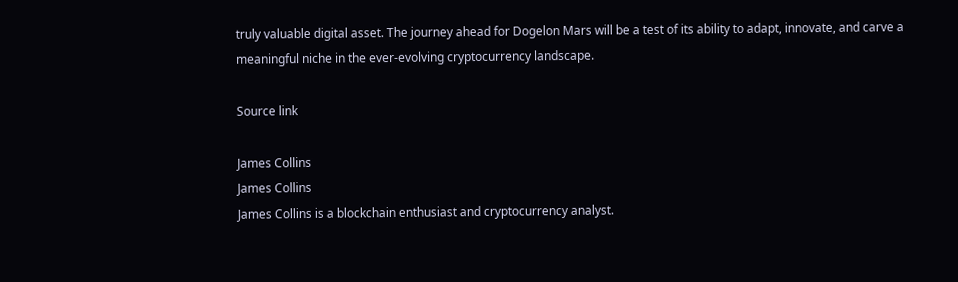truly valuable digital asset. The journey ahead for Dogelon Mars will be a test of its ability to adapt, innovate, and carve a meaningful niche in the ever-evolving cryptocurrency landscape.

Source link

James Collins
James Collins
James Collins is a blockchain enthusiast and cryptocurrency analyst.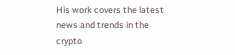His work covers the latest news and trends in the crypto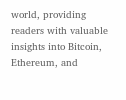world, providing readers with valuable insights into Bitcoin, Ethereum, and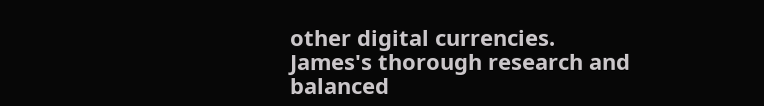other digital currencies. James's thorough research and balanced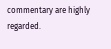commentary are highly regarded.